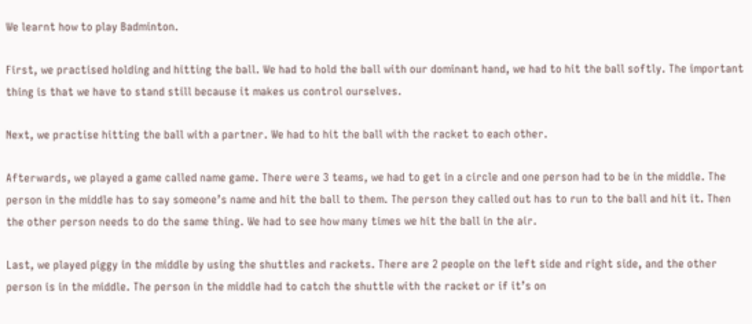We learnt how to play Badminton.

First, we practised holding and hitting the ball. We had to hold the ball with our dominant hand, we had to hit the ball softly. The important thing is that we have to stand still because it makes us control ourselves.

Next, we practise hitting the ball with a partner. We had to hit the ball with the racket to each other.

Afterwards, we played a game called name game. There were 3 teams, we had to get in a circle and one person had to be in the middle. The person in the middle has to say someone’s name and hit the ball to them. The person they called out has to run to the ball and hit it. Then the other person needs to do the same thing. We had to see how many times we hit the ball in the air.

Last, we played piggy in the middle by using the shuttles and rackets. There are 2 people on the left side and right side, and the other person is in the middle. The person in the middle had to catch the shuttle with the racket or if it’s on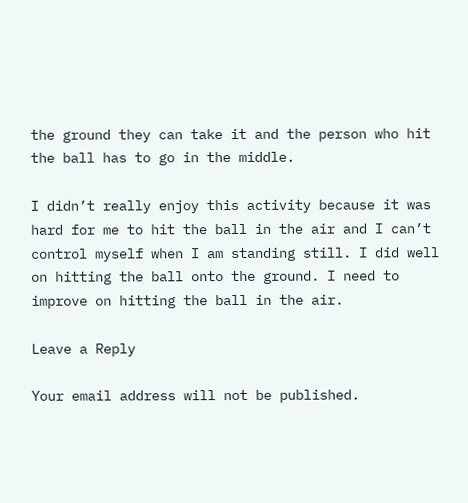the ground they can take it and the person who hit the ball has to go in the middle.

I didn’t really enjoy this activity because it was hard for me to hit the ball in the air and I can’t control myself when I am standing still. I did well on hitting the ball onto the ground. I need to improve on hitting the ball in the air.

Leave a Reply

Your email address will not be published.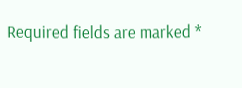Required fields are marked *